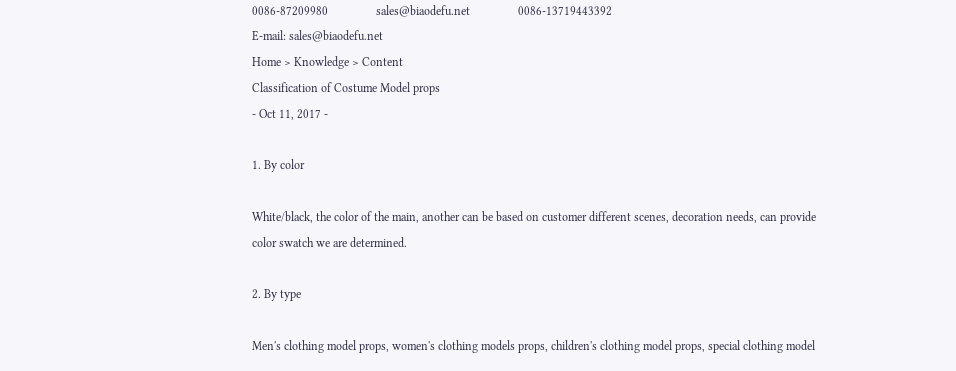0086-87209980                sales@biaodefu.net                0086-13719443392
E-mail: sales@biaodefu.net
Home > Knowledge > Content
Classification of Costume Model props
- Oct 11, 2017 -

1. By color

White/black, the color of the main, another can be based on customer different scenes, decoration needs, can provide color swatch we are determined.

2. By type

Men's clothing model props, women's clothing models props, children's clothing model props, special clothing model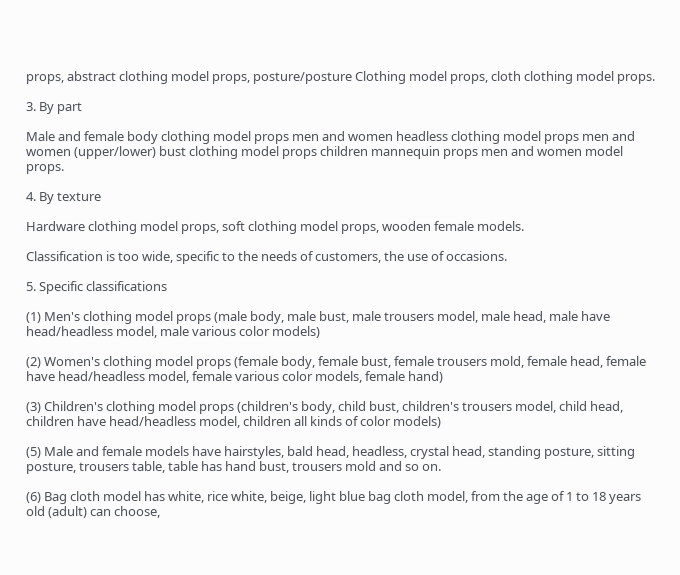props, abstract clothing model props, posture/posture Clothing model props, cloth clothing model props.

3. By part

Male and female body clothing model props men and women headless clothing model props men and women (upper/lower) bust clothing model props children mannequin props men and women model props.

4. By texture

Hardware clothing model props, soft clothing model props, wooden female models.

Classification is too wide, specific to the needs of customers, the use of occasions.

5. Specific classifications

(1) Men's clothing model props (male body, male bust, male trousers model, male head, male have head/headless model, male various color models)

(2) Women's clothing model props (female body, female bust, female trousers mold, female head, female have head/headless model, female various color models, female hand)

(3) Children's clothing model props (children's body, child bust, children's trousers model, child head, children have head/headless model, children all kinds of color models)

(5) Male and female models have hairstyles, bald head, headless, crystal head, standing posture, sitting posture, trousers table, table has hand bust, trousers mold and so on.

(6) Bag cloth model has white, rice white, beige, light blue bag cloth model, from the age of 1 to 18 years old (adult) can choose,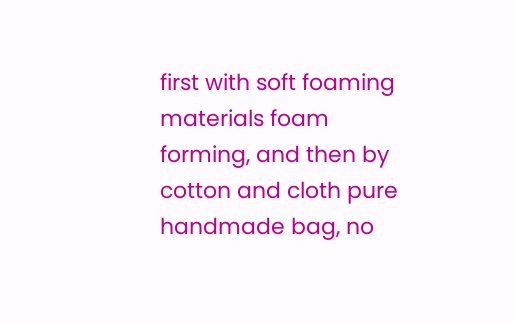first with soft foaming materials foam forming, and then by cotton and cloth pure handmade bag, no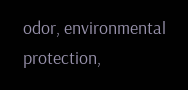odor, environmental protection,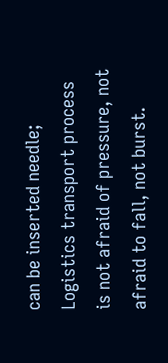can be inserted needle; Logistics transport process is not afraid of pressure, not afraid to fall, not burst.